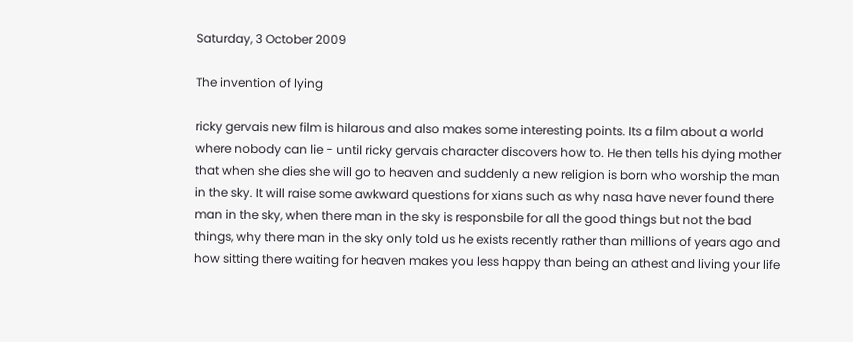Saturday, 3 October 2009

The invention of lying

ricky gervais new film is hilarous and also makes some interesting points. Its a film about a world where nobody can lie - until ricky gervais character discovers how to. He then tells his dying mother that when she dies she will go to heaven and suddenly a new religion is born who worship the man in the sky. It will raise some awkward questions for xians such as why nasa have never found there man in the sky, when there man in the sky is responsbile for all the good things but not the bad things, why there man in the sky only told us he exists recently rather than millions of years ago and how sitting there waiting for heaven makes you less happy than being an athest and living your life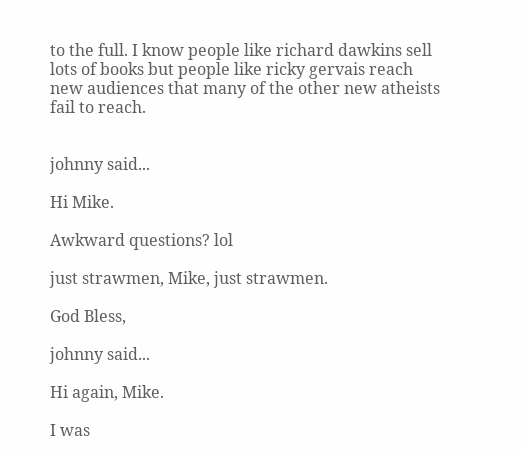to the full. I know people like richard dawkins sell lots of books but people like ricky gervais reach new audiences that many of the other new atheists fail to reach.


johnny said...

Hi Mike.

Awkward questions? lol

just strawmen, Mike, just strawmen.

God Bless,

johnny said...

Hi again, Mike.

I was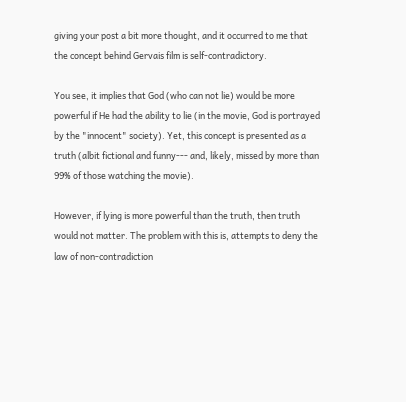giving your post a bit more thought, and it occurred to me that the concept behind Gervais film is self-contradictory.

You see, it implies that God (who can not lie) would be more powerful if He had the ability to lie (in the movie, God is portrayed by the "innocent" society). Yet, this concept is presented as a truth (albit fictional and funny--- and, likely, missed by more than 99% of those watching the movie).

However, if lying is more powerful than the truth, then truth would not matter. The problem with this is, attempts to deny the law of non-contradiction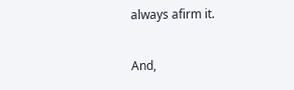always afirm it.

And,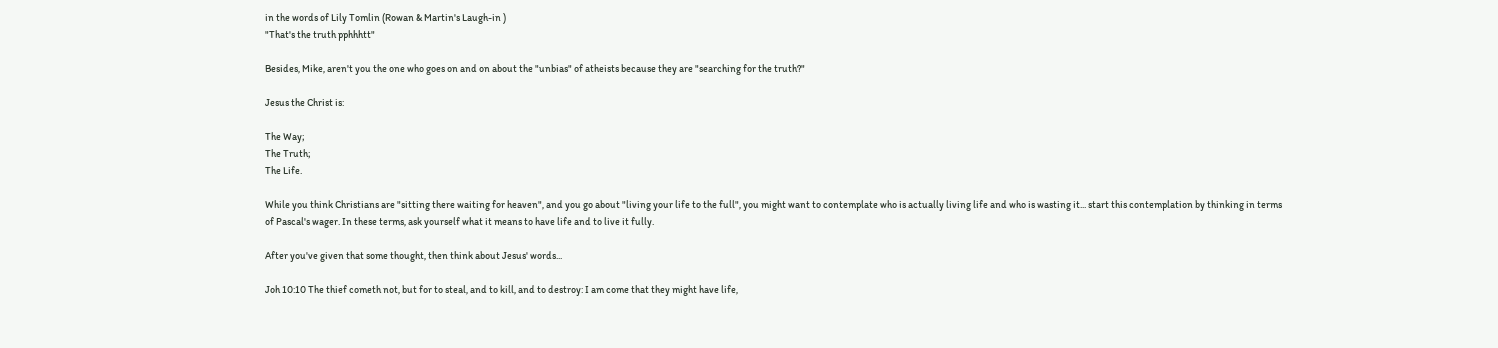in the words of Lily Tomlin (Rowan & Martin's Laugh-in )
"That's the truth pphhhtt"

Besides, Mike, aren't you the one who goes on and on about the "unbias" of atheists because they are "searching for the truth?"

Jesus the Christ is:

The Way;
The Truth;
The Life.

While you think Christians are "sitting there waiting for heaven", and you go about "living your life to the full", you might want to contemplate who is actually living life and who is wasting it... start this contemplation by thinking in terms of Pascal's wager. In these terms, ask yourself what it means to have life and to live it fully.

After you've given that some thought, then think about Jesus' words...

Joh 10:10 The thief cometh not, but for to steal, and to kill, and to destroy: I am come that they might have life,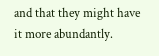and that they might have it more abundantly.